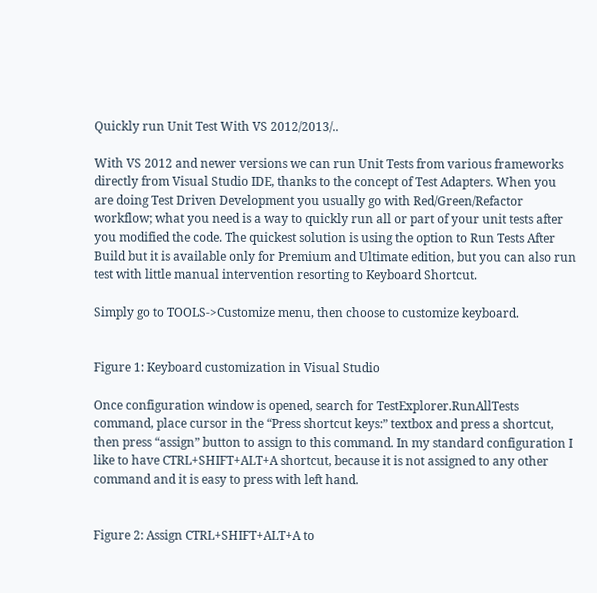Quickly run Unit Test With VS 2012/2013/..

With VS 2012 and newer versions we can run Unit Tests from various frameworks directly from Visual Studio IDE, thanks to the concept of Test Adapters. When you are doing Test Driven Development you usually go with Red/Green/Refactor workflow; what you need is a way to quickly run all or part of your unit tests after you modified the code. The quickest solution is using the option to Run Tests After Build but it is available only for Premium and Ultimate edition, but you can also run test with little manual intervention resorting to Keyboard Shortcut.

Simply go to TOOLS->Customize menu, then choose to customize keyboard.


Figure 1: Keyboard customization in Visual Studio

Once configuration window is opened, search for TestExplorer.RunAllTests command, place cursor in the “Press shortcut keys:” textbox and press a shortcut, then press “assign” button to assign to this command. In my standard configuration I like to have CTRL+SHIFT+ALT+A shortcut, because it is not assigned to any other command and it is easy to press with left hand.


Figure 2: Assign CTRL+SHIFT+ALT+A to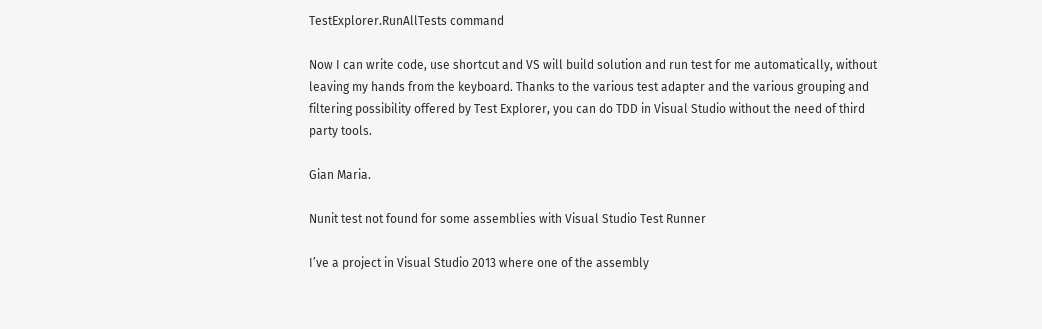TestExplorer.RunAllTests command

Now I can write code, use shortcut and VS will build solution and run test for me automatically, without leaving my hands from the keyboard. Thanks to the various test adapter and the various grouping and filtering possibility offered by Test Explorer, you can do TDD in Visual Studio without the need of third party tools.

Gian Maria.

Nunit test not found for some assemblies with Visual Studio Test Runner

I’ve a project in Visual Studio 2013 where one of the assembly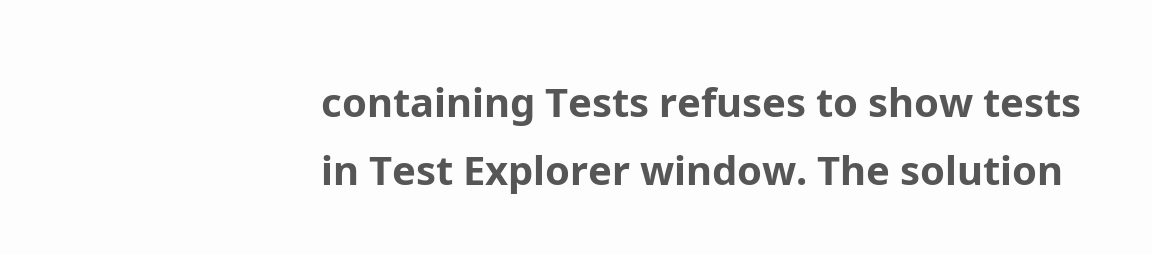containing Tests refuses to show tests in Test Explorer window. The solution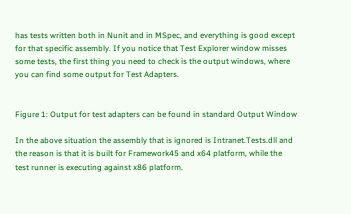has tests written both in Nunit and in MSpec, and everything is good except for that specific assembly. If you notice that Test Explorer window misses some tests, the first thing you need to check is the output windows, where you can find some output for Test Adapters.


Figure 1: Output for test adapters can be found in standard Output Window

In the above situation the assembly that is ignored is Intranet.Tests.dll and the reason is that it is built for Framework45 and x64 platform, while the test runner is executing against x86 platform.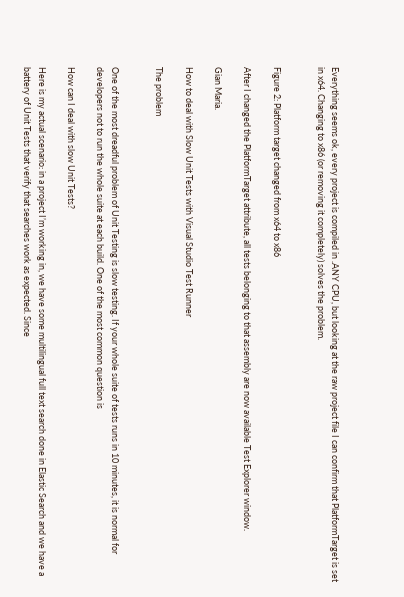Everything seems ok, every project is compiled in .ANY CPU, but looking at the raw project file I can confirm that PlatformTarget is set in x64. Changing to x86 (or removing it completely) solves the problem.


Figure 2: Platform target changed from x64 to x86

After I changed the PlatformTarget attribute, all tests belonging to that assembly are now available Test Explorer window.

Gian Maria.

How to deal with Slow Unit Tests with Visual Studio Test Runner

The problem


One of the most dreadful problem of Unit Testing is slow testing. If your whole suite of tests runs in 10 minutes, it is normal for developers not to run the whole suite at each build. One of the most common question is

How can I deal with slow Unit Tests?

Here is my actual scenario: in a project I’m working in, we have some multilingual full text search done in Elastic Search and we have a battery of Unit Tests that verify that searches work as expected. Since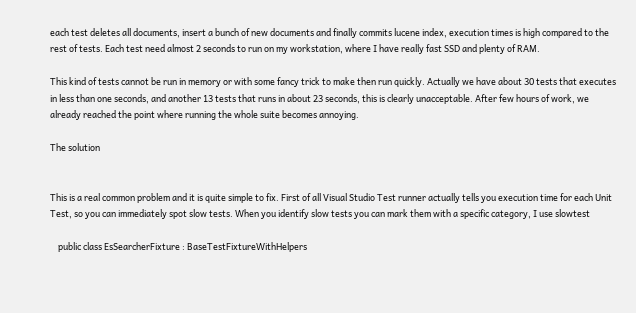each test deletes all documents, insert a bunch of new documents and finally commits lucene index, execution times is high compared to the rest of tests. Each test need almost 2 seconds to run on my workstation, where I have really fast SSD and plenty of RAM.

This kind of tests cannot be run in memory or with some fancy trick to make then run quickly. Actually we have about 30 tests that executes in less than one seconds, and another 13 tests that runs in about 23 seconds, this is clearly unacceptable. After few hours of work, we already reached the point where running the whole suite becomes annoying.

The solution


This is a real common problem and it is quite simple to fix. First of all Visual Studio Test runner actually tells you execution time for each Unit Test, so you can immediately spot slow tests. When you identify slow tests you can mark them with a specific category, I use slowtest

    public class EsSearcherFixture : BaseTestFixtureWithHelpers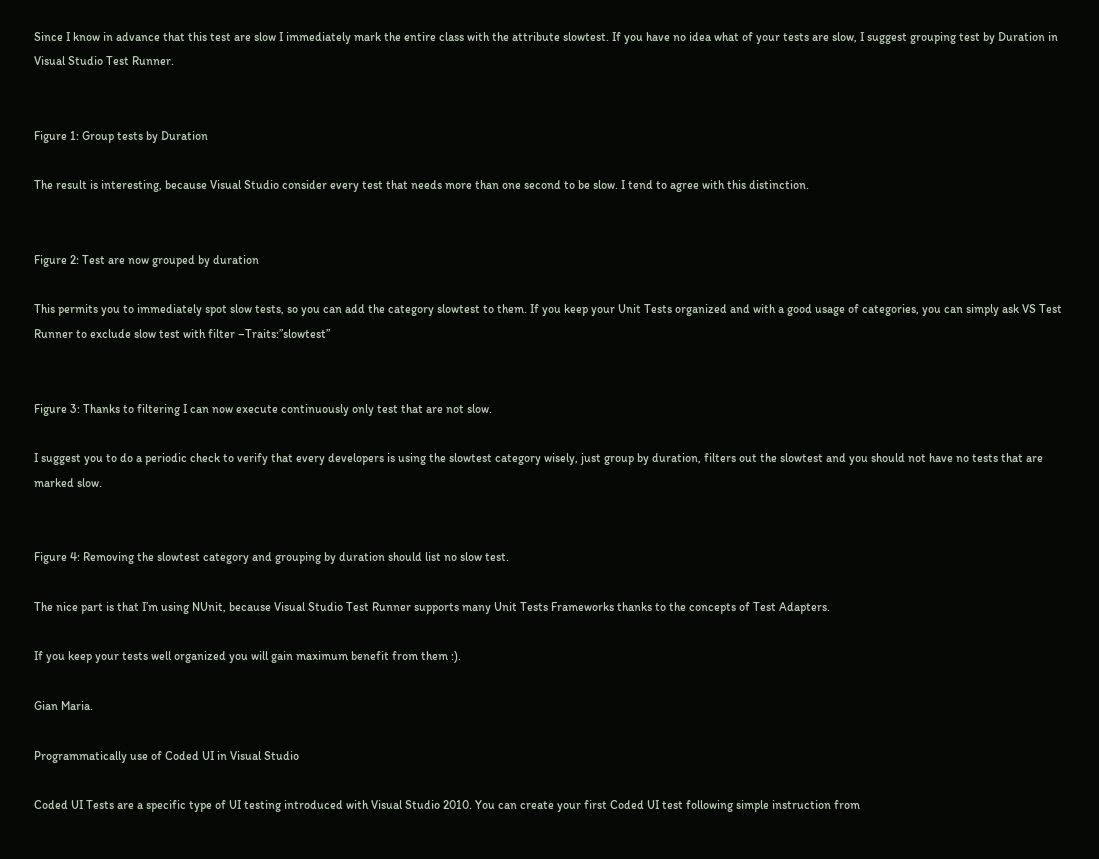Since I know in advance that this test are slow I immediately mark the entire class with the attribute slowtest. If you have no idea what of your tests are slow, I suggest grouping test by Duration in Visual Studio Test Runner.


Figure 1: Group tests by Duration

The result is interesting, because Visual Studio consider every test that needs more than one second to be slow. I tend to agree with this distinction.


Figure 2: Test are now grouped by duration

This permits you to immediately spot slow tests, so you can add the category slowtest to them. If you keep your Unit Tests organized and with a good usage of categories, you can simply ask VS Test Runner to exclude slow test with filter –Traits:”slowtest”


Figure 3: Thanks to filtering I can now execute continuously only test that are not slow.

I suggest you to do a periodic check to verify that every developers is using the slowtest category wisely, just group by duration, filters out the slowtest and you should not have no tests that are marked slow.


Figure 4: Removing the slowtest category and grouping by duration should list no slow test.

The nice part is that I’m using NUnit, because Visual Studio Test Runner supports many Unit Tests Frameworks thanks to the concepts of Test Adapters.

If you keep your tests well organized you will gain maximum benefit from them :).

Gian Maria.

Programmatically use of Coded UI in Visual Studio

Coded UI Tests are a specific type of UI testing introduced with Visual Studio 2010. You can create your first Coded UI test following simple instruction from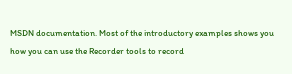MSDN documentation. Most of the introductory examples shows you how you can use the Recorder tools to record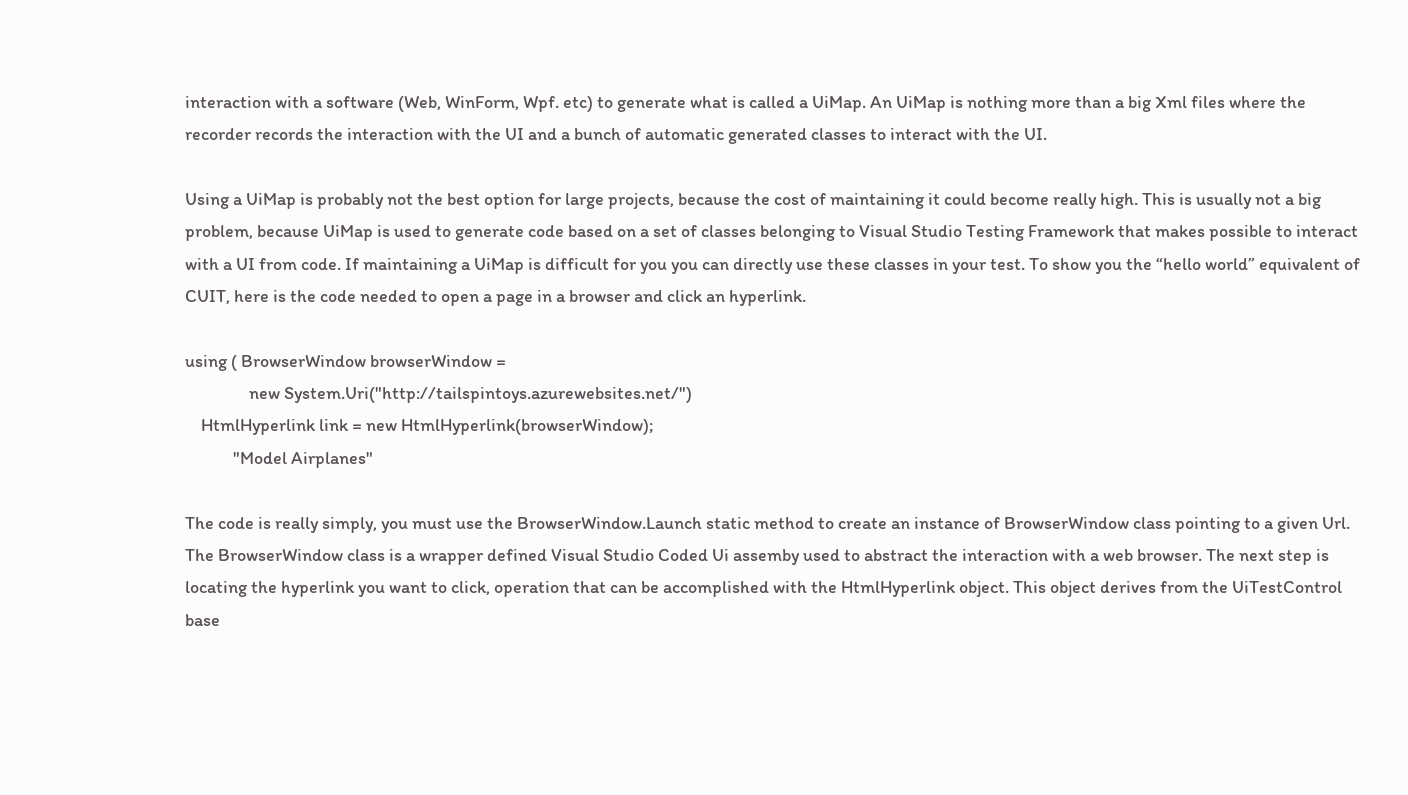interaction with a software (Web, WinForm, Wpf. etc) to generate what is called a UiMap. An UiMap is nothing more than a big Xml files where the recorder records the interaction with the UI and a bunch of automatic generated classes to interact with the UI.

Using a UiMap is probably not the best option for large projects, because the cost of maintaining it could become really high. This is usually not a big problem, because UiMap is used to generate code based on a set of classes belonging to Visual Studio Testing Framework that makes possible to interact with a UI from code. If maintaining a UiMap is difficult for you you can directly use these classes in your test. To show you the “hello world” equivalent of CUIT, here is the code needed to open a page in a browser and click an hyperlink.

using ( BrowserWindow browserWindow =
                new System.Uri("http://tailspintoys.azurewebsites.net/")
    HtmlHyperlink link = new HtmlHyperlink(browserWindow);
            "Model Airplanes"

The code is really simply, you must use the BrowserWindow.Launch static method to create an instance of BrowserWindow class pointing to a given Url. The BrowserWindow class is a wrapper defined Visual Studio Coded Ui assemby used to abstract the interaction with a web browser. The next step is locating the hyperlink you want to click, operation that can be accomplished with the HtmlHyperlink object. This object derives from the UiTestControl base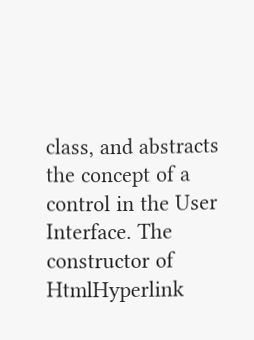class, and abstracts the concept of a control in the User Interface. The constructor of HtmlHyperlink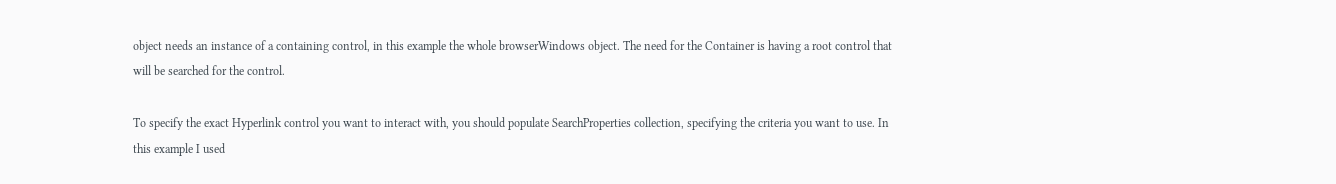object needs an instance of a containing control, in this example the whole browserWindows object. The need for the Container is having a root control that will be searched for the control.

To specify the exact Hyperlink control you want to interact with, you should populate SearchProperties collection, specifying the criteria you want to use. In this example I used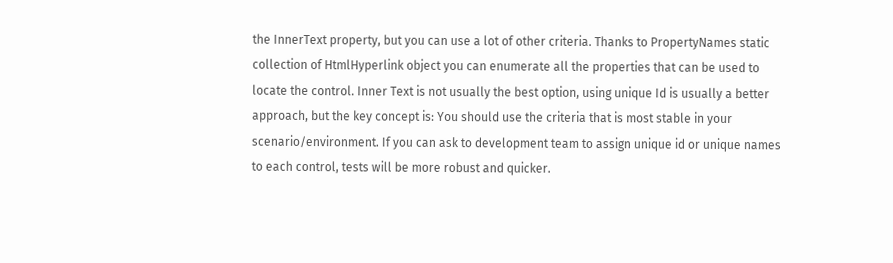the InnerText property, but you can use a lot of other criteria. Thanks to PropertyNames static collection of HtmlHyperlink object you can enumerate all the properties that can be used to locate the control. Inner Text is not usually the best option, using unique Id is usually a better approach, but the key concept is: You should use the criteria that is most stable in your scenario/environment. If you can ask to development team to assign unique id or unique names to each control, tests will be more robust and quicker.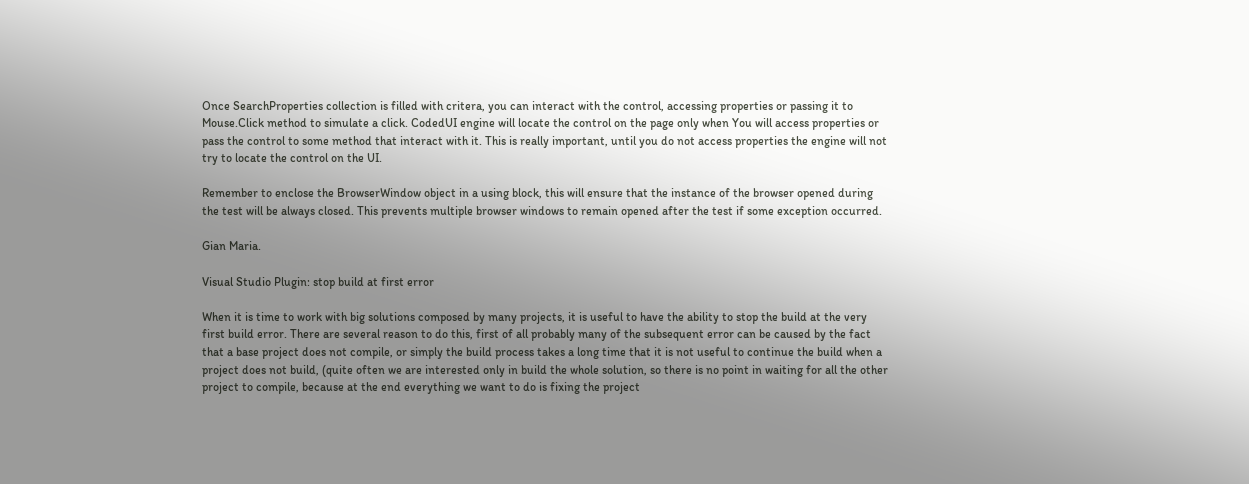Once SearchProperties collection is filled with critera, you can interact with the control, accessing properties or passing it to Mouse.Click method to simulate a click. CodedUI engine will locate the control on the page only when You will access properties or pass the control to some method that interact with it. This is really important, until you do not access properties the engine will not try to locate the control on the UI.

Remember to enclose the BrowserWindow object in a using block, this will ensure that the instance of the browser opened during the test will be always closed. This prevents multiple browser windows to remain opened after the test if some exception occurred.

Gian Maria.

Visual Studio Plugin: stop build at first error

When it is time to work with big solutions composed by many projects, it is useful to have the ability to stop the build at the very first build error. There are several reason to do this, first of all probably many of the subsequent error can be caused by the fact that a base project does not compile, or simply the build process takes a long time that it is not useful to continue the build when a project does not build, (quite often we are interested only in build the whole solution, so there is no point in waiting for all the other project to compile, because at the end everything we want to do is fixing the project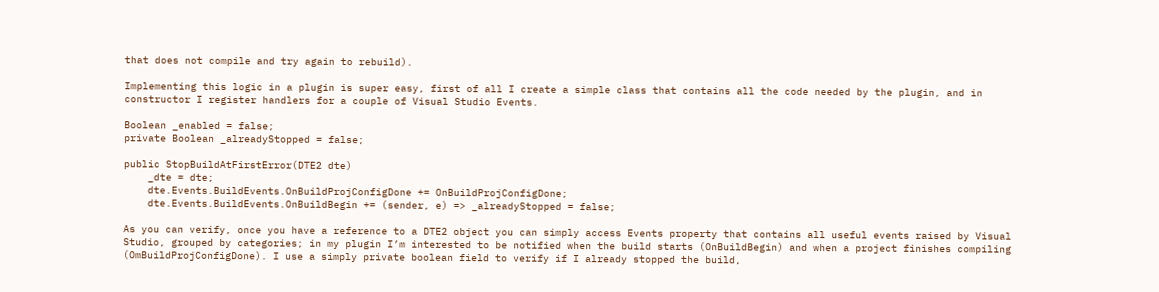that does not compile and try again to rebuild).

Implementing this logic in a plugin is super easy, first of all I create a simple class that contains all the code needed by the plugin, and in constructor I register handlers for a couple of Visual Studio Events.

Boolean _enabled = false;
private Boolean _alreadyStopped = false;

public StopBuildAtFirstError(DTE2 dte)
    _dte = dte;
    dte.Events.BuildEvents.OnBuildProjConfigDone += OnBuildProjConfigDone;
    dte.Events.BuildEvents.OnBuildBegin += (sender, e) => _alreadyStopped = false;

As you can verify, once you have a reference to a DTE2 object you can simply access Events property that contains all useful events raised by Visual Studio, grouped by categories; in my plugin I’m interested to be notified when the build starts (OnBuildBegin) and when a project finishes compiling (OmBuildProjConfigDone). I use a simply private boolean field to verify if I already stopped the build,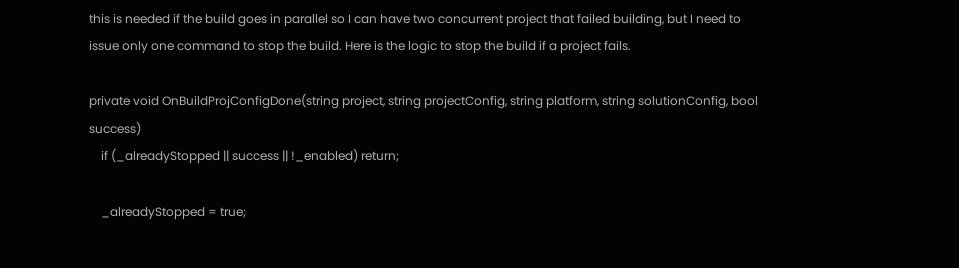this is needed if the build goes in parallel so I can have two concurrent project that failed building, but I need to issue only one command to stop the build. Here is the logic to stop the build if a project fails.

private void OnBuildProjConfigDone(string project, string projectConfig, string platform, string solutionConfig, bool success)
    if (_alreadyStopped || success || !_enabled) return;

    _alreadyStopped = true;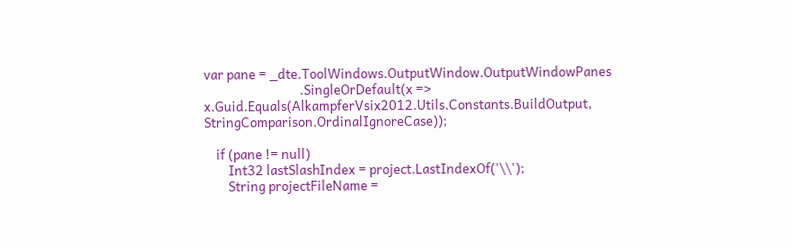var pane = _dte.ToolWindows.OutputWindow.OutputWindowPanes
                                .SingleOrDefault(x => x.Guid.Equals(AlkampferVsix2012.Utils.Constants.BuildOutput, StringComparison.OrdinalIgnoreCase));

    if (pane != null)
        Int32 lastSlashIndex = project.LastIndexOf('\\');
        String projectFileName =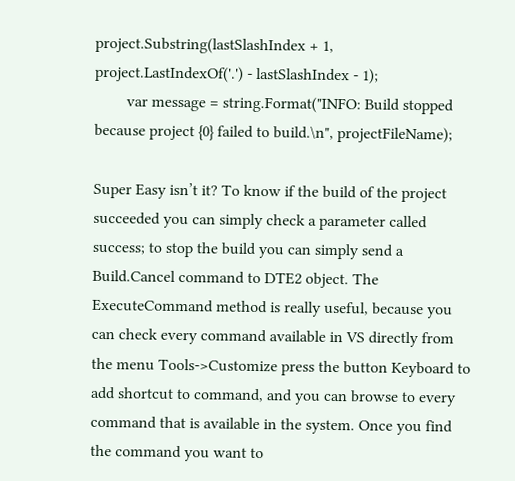project.Substring(lastSlashIndex + 1, project.LastIndexOf('.') - lastSlashIndex - 1);
        var message = string.Format("INFO: Build stopped because project {0} failed to build.\n", projectFileName);

Super Easy isn’t it? To know if the build of the project succeeded you can simply check a parameter called success; to stop the build you can simply send a Build.Cancel command to DTE2 object. The ExecuteCommand method is really useful, because you can check every command available in VS directly from the menu Tools->Customize press the button Keyboard to add shortcut to command, and you can browse to every command that is available in the system. Once you find the command you want to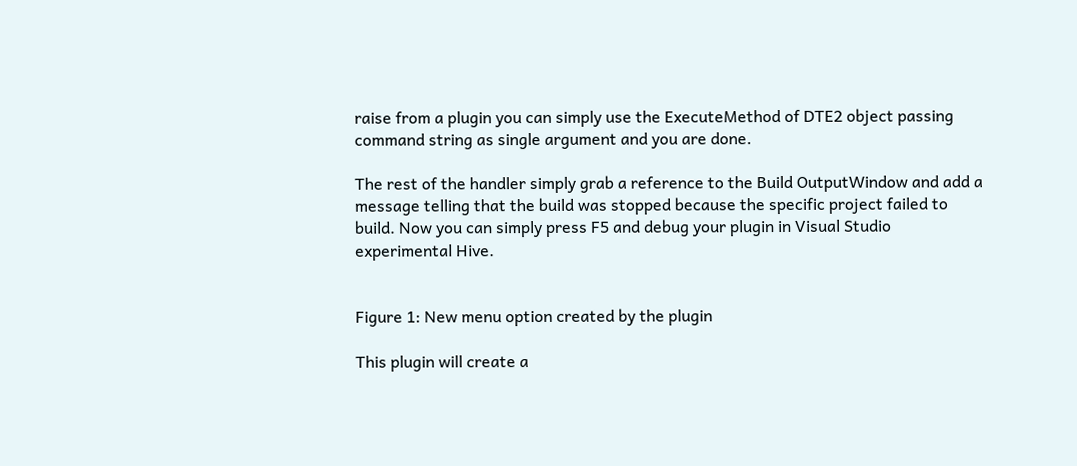raise from a plugin you can simply use the ExecuteMethod of DTE2 object passing command string as single argument and you are done.

The rest of the handler simply grab a reference to the Build OutputWindow and add a message telling that the build was stopped because the specific project failed to build. Now you can simply press F5 and debug your plugin in Visual Studio experimental Hive.


Figure 1: New menu option created by the plugin

This plugin will create a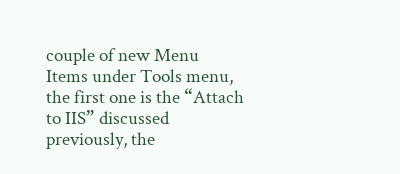couple of new Menu Items under Tools menu, the first one is the “Attach to IIS” discussed previously, the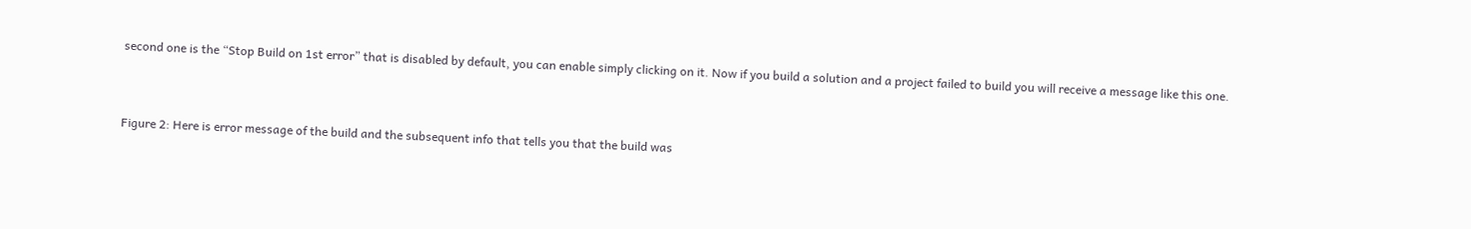second one is the “Stop Build on 1st error” that is disabled by default, you can enable simply clicking on it. Now if you build a solution and a project failed to build you will receive a message like this one.


Figure 2: Here is error message of the build and the subsequent info that tells you that the build was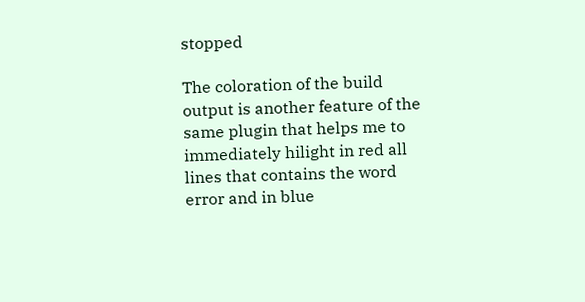stopped

The coloration of the build output is another feature of the same plugin that helps me to immediately hilight in red all lines that contains the word error and in blue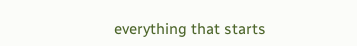everything that starts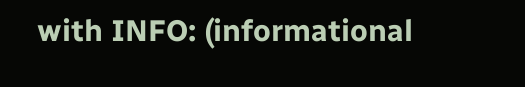with INFO: (informational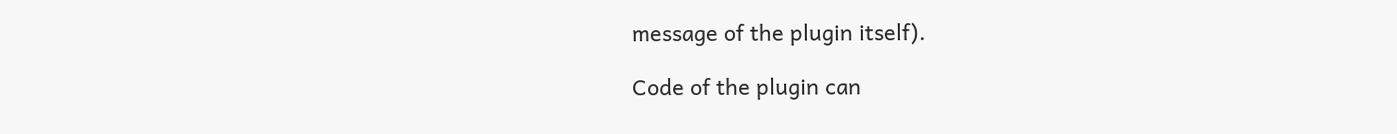message of the plugin itself).

Code of the plugin can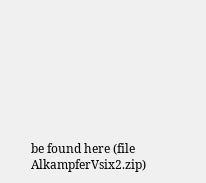be found here (file AlkampferVsix2.zip)